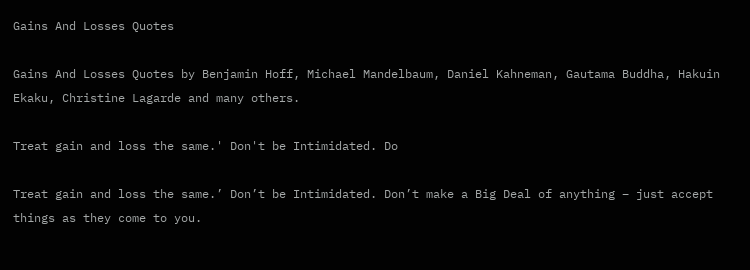Gains And Losses Quotes

Gains And Losses Quotes by Benjamin Hoff, Michael Mandelbaum, Daniel Kahneman, Gautama Buddha, Hakuin Ekaku, Christine Lagarde and many others.

Treat gain and loss the same.' Don't be Intimidated. Do

Treat gain and loss the same.’ Don’t be Intimidated. Don’t make a Big Deal of anything – just accept things as they come to you.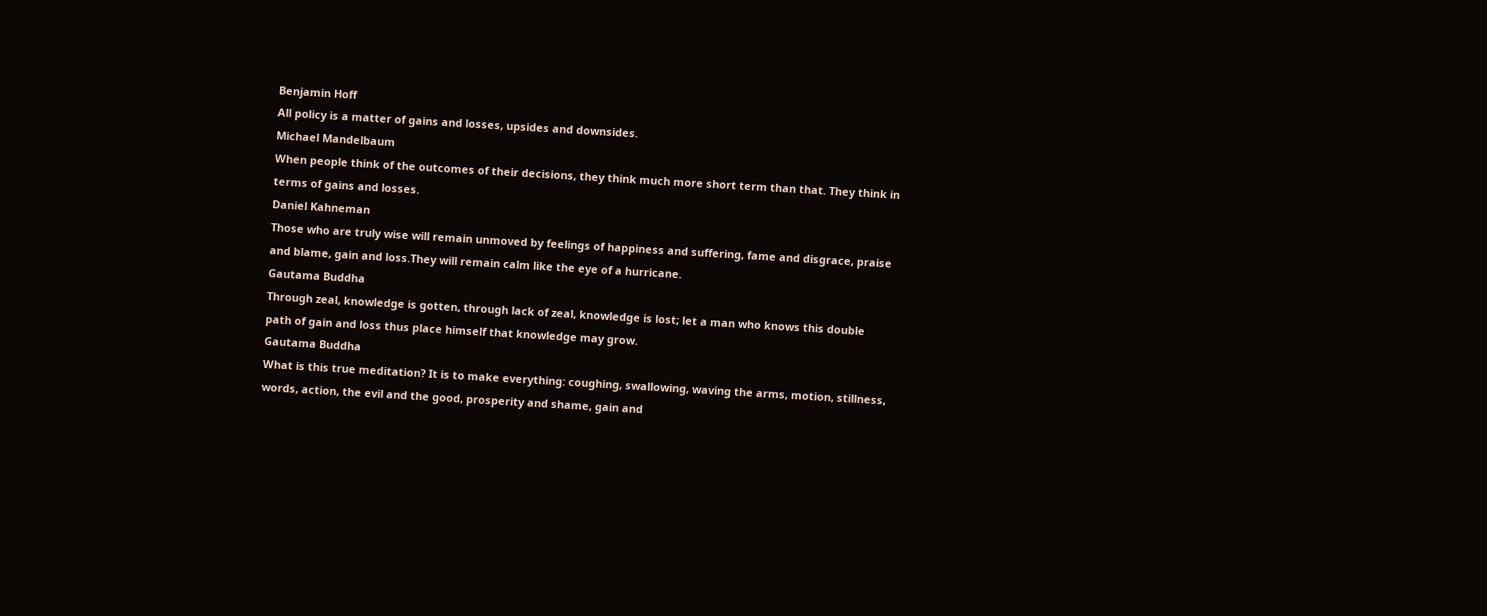Benjamin Hoff
All policy is a matter of gains and losses, upsides and downsides.
Michael Mandelbaum
When people think of the outcomes of their decisions, they think much more short term than that. They think in terms of gains and losses.
Daniel Kahneman
Those who are truly wise will remain unmoved by feelings of happiness and suffering, fame and disgrace, praise and blame, gain and loss.They will remain calm like the eye of a hurricane.
Gautama Buddha
Through zeal, knowledge is gotten, through lack of zeal, knowledge is lost; let a man who knows this double path of gain and loss thus place himself that knowledge may grow.
Gautama Buddha
What is this true meditation? It is to make everything: coughing, swallowing, waving the arms, motion, stillness, words, action, the evil and the good, prosperity and shame, gain and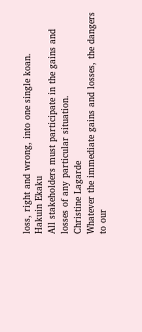loss, right and wrong, into one single koan.
Hakuin Ekaku
All stakeholders must participate in the gains and losses of any particular situation.
Christine Lagarde
Whatever the immediate gains and losses, the dangers to our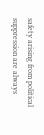safety arising from political suppression are always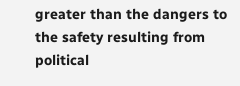greater than the dangers to the safety resulting from political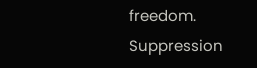freedom. Suppression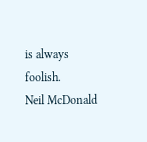is always foolish.
Neil McDonald